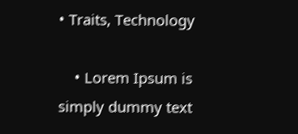• Traits, Technology

    • Lorem Ipsum is simply dummy text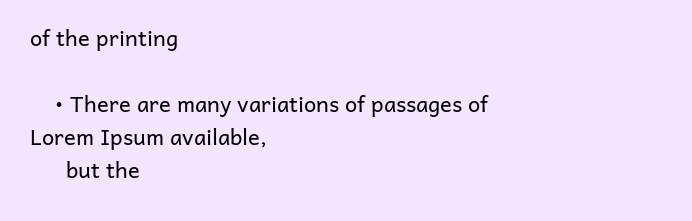of the printing

    • There are many variations of passages of Lorem Ipsum available,
      but the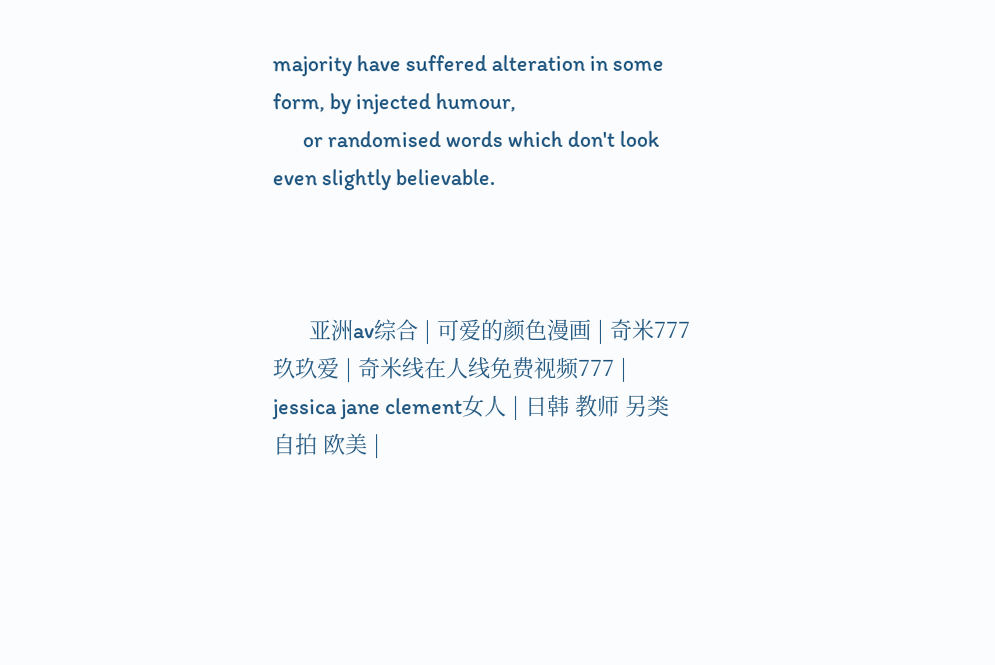majority have suffered alteration in some form, by injected humour,
      or randomised words which don't look even slightly believable.



      亚洲av综合 | 可爱的颜色漫画 | 奇米777玖玖爱 | 奇米线在人线免费视频777 | jessica jane clement女人 | 日韩 教师 另类 自拍 欧美 |